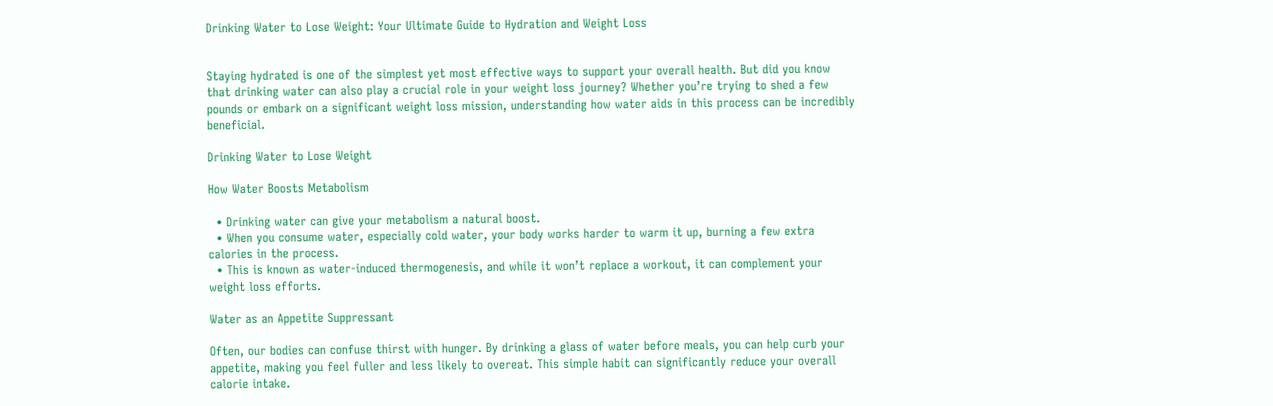Drinking Water to Lose Weight: Your Ultimate Guide to Hydration and Weight Loss


Staying hydrated is one of the simplest yet most effective ways to support your overall health. But did you know that drinking water can also play a crucial role in your weight loss journey? Whether you’re trying to shed a few pounds or embark on a significant weight loss mission, understanding how water aids in this process can be incredibly beneficial.

Drinking Water to Lose Weight

How Water Boosts Metabolism

  • Drinking water can give your metabolism a natural boost.
  • When you consume water, especially cold water, your body works harder to warm it up, burning a few extra calories in the process.
  • This is known as water-induced thermogenesis, and while it won’t replace a workout, it can complement your weight loss efforts.

Water as an Appetite Suppressant

Often, our bodies can confuse thirst with hunger. By drinking a glass of water before meals, you can help curb your appetite, making you feel fuller and less likely to overeat. This simple habit can significantly reduce your overall calorie intake.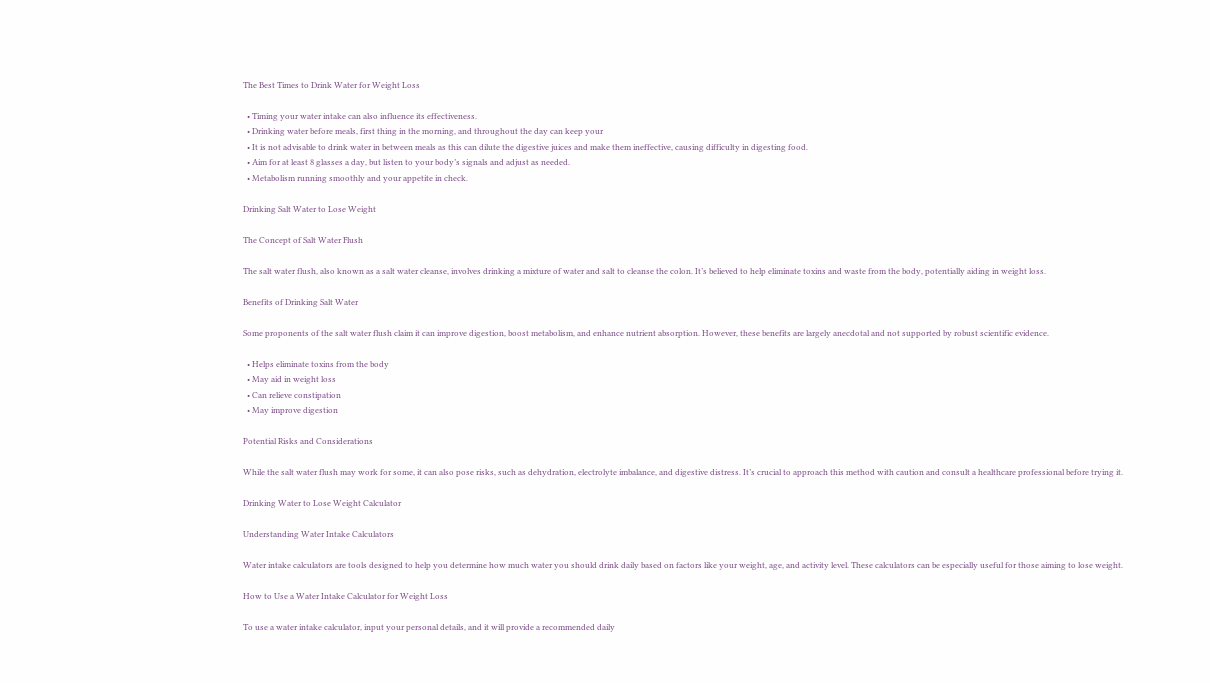The Best Times to Drink Water for Weight Loss

  • Timing your water intake can also influence its effectiveness.
  • Drinking water before meals, first thing in the morning, and throughout the day can keep your
  • It is not advisable to drink water in between meals as this can dilute the digestive juices and make them ineffective, causing difficulty in digesting food.
  • Aim for at least 8 glasses a day, but listen to your body’s signals and adjust as needed.
  • Metabolism running smoothly and your appetite in check.

Drinking Salt Water to Lose Weight

The Concept of Salt Water Flush

The salt water flush, also known as a salt water cleanse, involves drinking a mixture of water and salt to cleanse the colon. It’s believed to help eliminate toxins and waste from the body, potentially aiding in weight loss.

Benefits of Drinking Salt Water

Some proponents of the salt water flush claim it can improve digestion, boost metabolism, and enhance nutrient absorption. However, these benefits are largely anecdotal and not supported by robust scientific evidence.

  • Helps eliminate toxins from the body
  • May aid in weight loss
  • Can relieve constipation
  • May improve digestion

Potential Risks and Considerations

While the salt water flush may work for some, it can also pose risks, such as dehydration, electrolyte imbalance, and digestive distress. It’s crucial to approach this method with caution and consult a healthcare professional before trying it.

Drinking Water to Lose Weight Calculator

Understanding Water Intake Calculators

Water intake calculators are tools designed to help you determine how much water you should drink daily based on factors like your weight, age, and activity level. These calculators can be especially useful for those aiming to lose weight.

How to Use a Water Intake Calculator for Weight Loss

To use a water intake calculator, input your personal details, and it will provide a recommended daily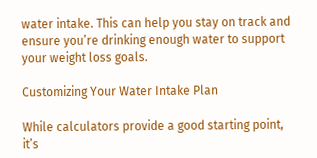water intake. This can help you stay on track and ensure you’re drinking enough water to support your weight loss goals.

Customizing Your Water Intake Plan

While calculators provide a good starting point, it’s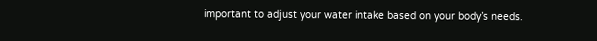important to adjust your water intake based on your body’s needs.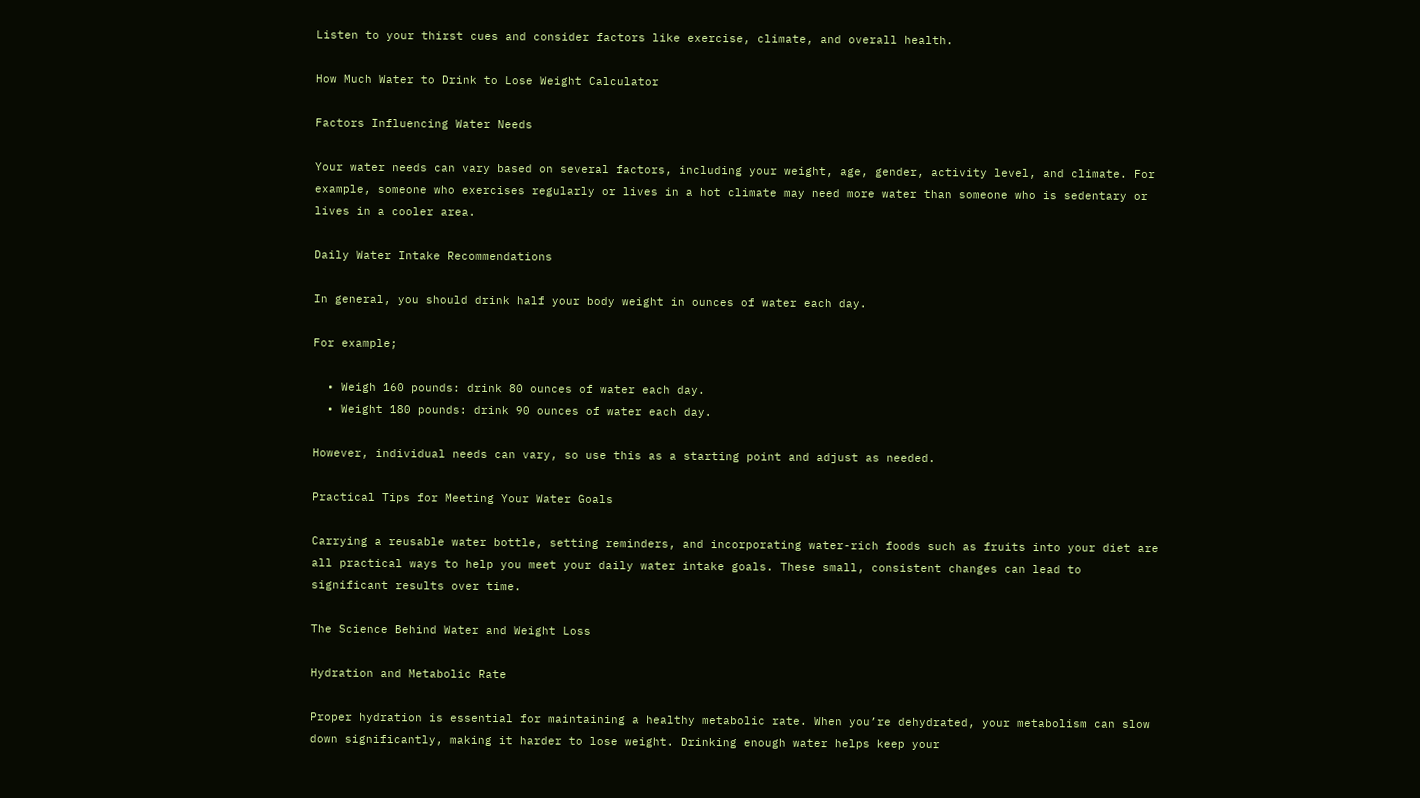Listen to your thirst cues and consider factors like exercise, climate, and overall health.

How Much Water to Drink to Lose Weight Calculator

Factors Influencing Water Needs

Your water needs can vary based on several factors, including your weight, age, gender, activity level, and climate. For example, someone who exercises regularly or lives in a hot climate may need more water than someone who is sedentary or lives in a cooler area.

Daily Water Intake Recommendations

In general, you should drink half your body weight in ounces of water each day.

For example;

  • Weigh 160 pounds: drink 80 ounces of water each day.
  • Weight 180 pounds: drink 90 ounces of water each day.

However, individual needs can vary, so use this as a starting point and adjust as needed.

Practical Tips for Meeting Your Water Goals

Carrying a reusable water bottle, setting reminders, and incorporating water-rich foods such as fruits into your diet are all practical ways to help you meet your daily water intake goals. These small, consistent changes can lead to significant results over time.

The Science Behind Water and Weight Loss

Hydration and Metabolic Rate

Proper hydration is essential for maintaining a healthy metabolic rate. When you’re dehydrated, your metabolism can slow down significantly, making it harder to lose weight. Drinking enough water helps keep your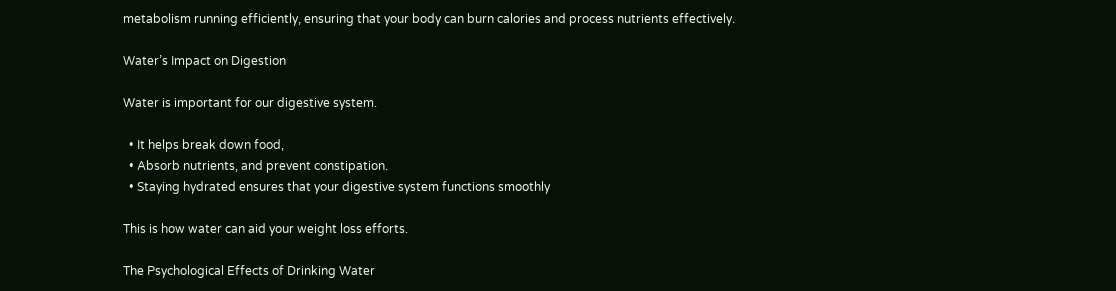metabolism running efficiently, ensuring that your body can burn calories and process nutrients effectively.

Water’s Impact on Digestion

Water is important for our digestive system.

  • It helps break down food,
  • Absorb nutrients, and prevent constipation.
  • Staying hydrated ensures that your digestive system functions smoothly

This is how water can aid your weight loss efforts.

The Psychological Effects of Drinking Water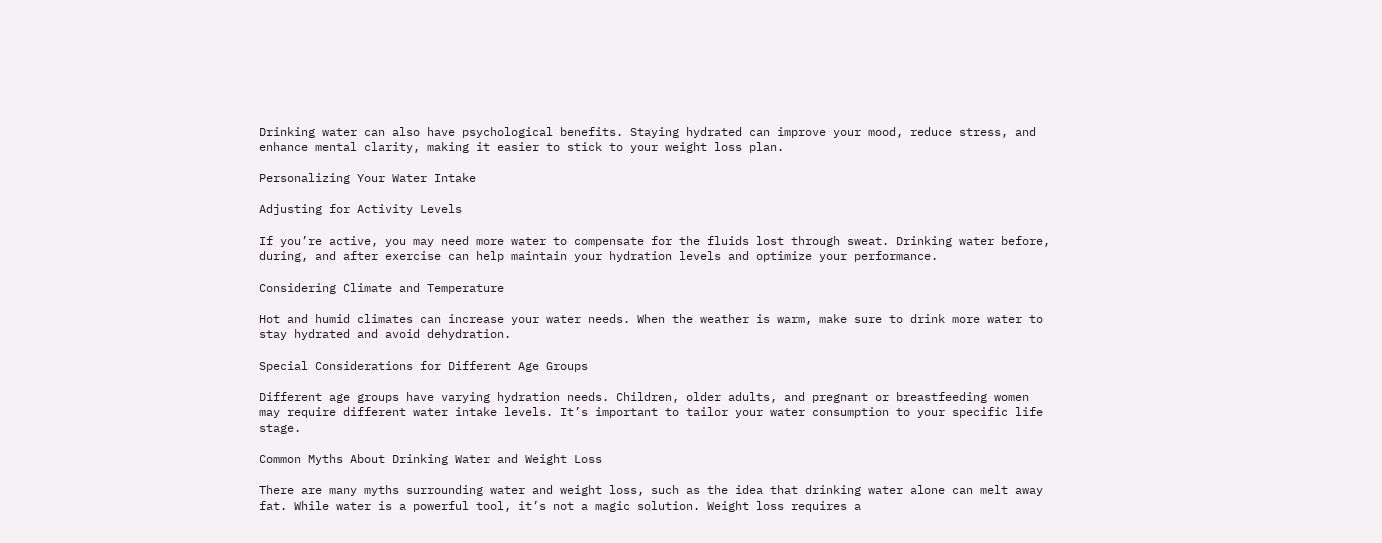Drinking water can also have psychological benefits. Staying hydrated can improve your mood, reduce stress, and enhance mental clarity, making it easier to stick to your weight loss plan.

Personalizing Your Water Intake

Adjusting for Activity Levels

If you’re active, you may need more water to compensate for the fluids lost through sweat. Drinking water before, during, and after exercise can help maintain your hydration levels and optimize your performance.

Considering Climate and Temperature

Hot and humid climates can increase your water needs. When the weather is warm, make sure to drink more water to stay hydrated and avoid dehydration.

Special Considerations for Different Age Groups

Different age groups have varying hydration needs. Children, older adults, and pregnant or breastfeeding women may require different water intake levels. It’s important to tailor your water consumption to your specific life stage.

Common Myths About Drinking Water and Weight Loss

There are many myths surrounding water and weight loss, such as the idea that drinking water alone can melt away fat. While water is a powerful tool, it’s not a magic solution. Weight loss requires a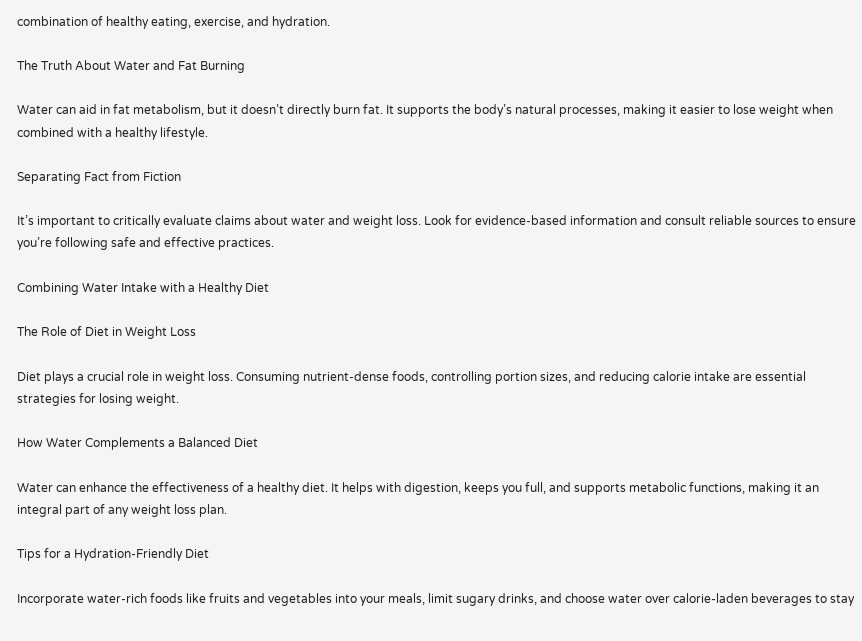combination of healthy eating, exercise, and hydration.

The Truth About Water and Fat Burning

Water can aid in fat metabolism, but it doesn’t directly burn fat. It supports the body’s natural processes, making it easier to lose weight when combined with a healthy lifestyle.

Separating Fact from Fiction

It’s important to critically evaluate claims about water and weight loss. Look for evidence-based information and consult reliable sources to ensure you’re following safe and effective practices.

Combining Water Intake with a Healthy Diet

The Role of Diet in Weight Loss

Diet plays a crucial role in weight loss. Consuming nutrient-dense foods, controlling portion sizes, and reducing calorie intake are essential strategies for losing weight.

How Water Complements a Balanced Diet

Water can enhance the effectiveness of a healthy diet. It helps with digestion, keeps you full, and supports metabolic functions, making it an integral part of any weight loss plan.

Tips for a Hydration-Friendly Diet

Incorporate water-rich foods like fruits and vegetables into your meals, limit sugary drinks, and choose water over calorie-laden beverages to stay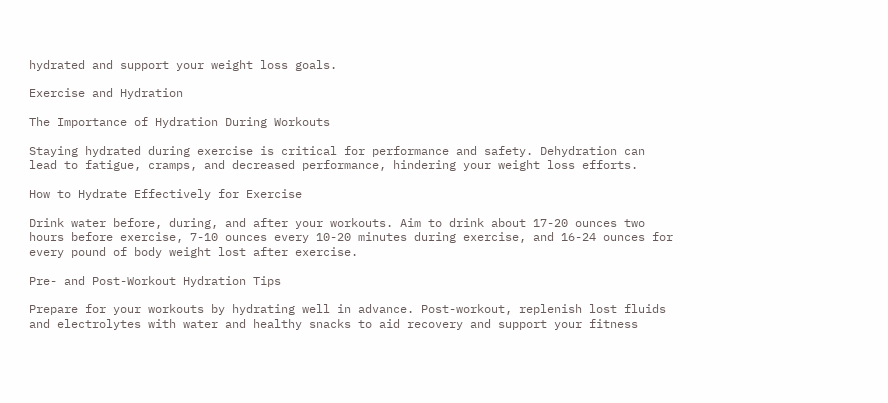hydrated and support your weight loss goals.

Exercise and Hydration

The Importance of Hydration During Workouts

Staying hydrated during exercise is critical for performance and safety. Dehydration can lead to fatigue, cramps, and decreased performance, hindering your weight loss efforts.

How to Hydrate Effectively for Exercise

Drink water before, during, and after your workouts. Aim to drink about 17-20 ounces two hours before exercise, 7-10 ounces every 10-20 minutes during exercise, and 16-24 ounces for every pound of body weight lost after exercise.

Pre- and Post-Workout Hydration Tips

Prepare for your workouts by hydrating well in advance. Post-workout, replenish lost fluids and electrolytes with water and healthy snacks to aid recovery and support your fitness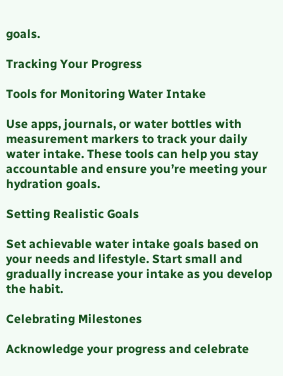goals.

Tracking Your Progress

Tools for Monitoring Water Intake

Use apps, journals, or water bottles with measurement markers to track your daily water intake. These tools can help you stay accountable and ensure you’re meeting your hydration goals.

Setting Realistic Goals

Set achievable water intake goals based on your needs and lifestyle. Start small and gradually increase your intake as you develop the habit.

Celebrating Milestones

Acknowledge your progress and celebrate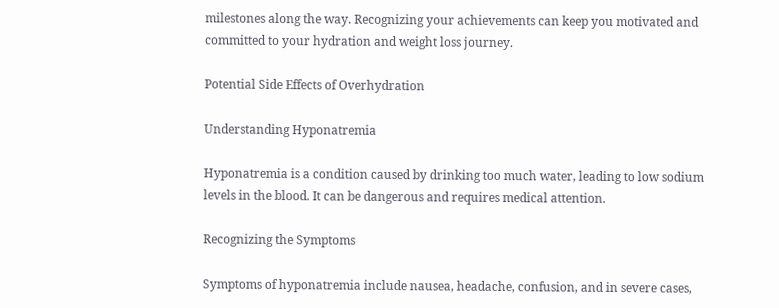milestones along the way. Recognizing your achievements can keep you motivated and committed to your hydration and weight loss journey.

Potential Side Effects of Overhydration

Understanding Hyponatremia

Hyponatremia is a condition caused by drinking too much water, leading to low sodium levels in the blood. It can be dangerous and requires medical attention.

Recognizing the Symptoms

Symptoms of hyponatremia include nausea, headache, confusion, and in severe cases,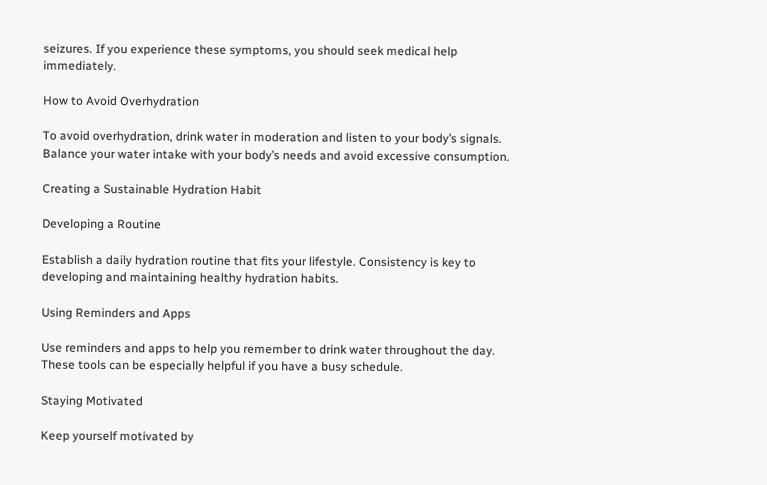seizures. If you experience these symptoms, you should seek medical help immediately.

How to Avoid Overhydration

To avoid overhydration, drink water in moderation and listen to your body’s signals. Balance your water intake with your body’s needs and avoid excessive consumption.

Creating a Sustainable Hydration Habit

Developing a Routine

Establish a daily hydration routine that fits your lifestyle. Consistency is key to developing and maintaining healthy hydration habits.

Using Reminders and Apps

Use reminders and apps to help you remember to drink water throughout the day. These tools can be especially helpful if you have a busy schedule.

Staying Motivated

Keep yourself motivated by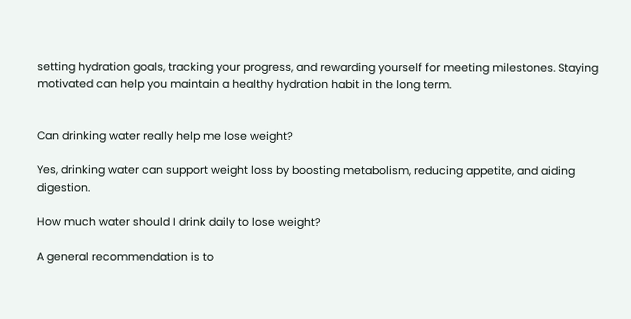setting hydration goals, tracking your progress, and rewarding yourself for meeting milestones. Staying motivated can help you maintain a healthy hydration habit in the long term.


Can drinking water really help me lose weight?

Yes, drinking water can support weight loss by boosting metabolism, reducing appetite, and aiding digestion.

How much water should I drink daily to lose weight?

A general recommendation is to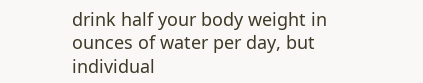drink half your body weight in ounces of water per day, but individual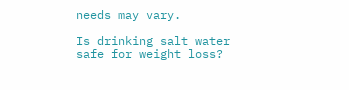needs may vary.

Is drinking salt water safe for weight loss?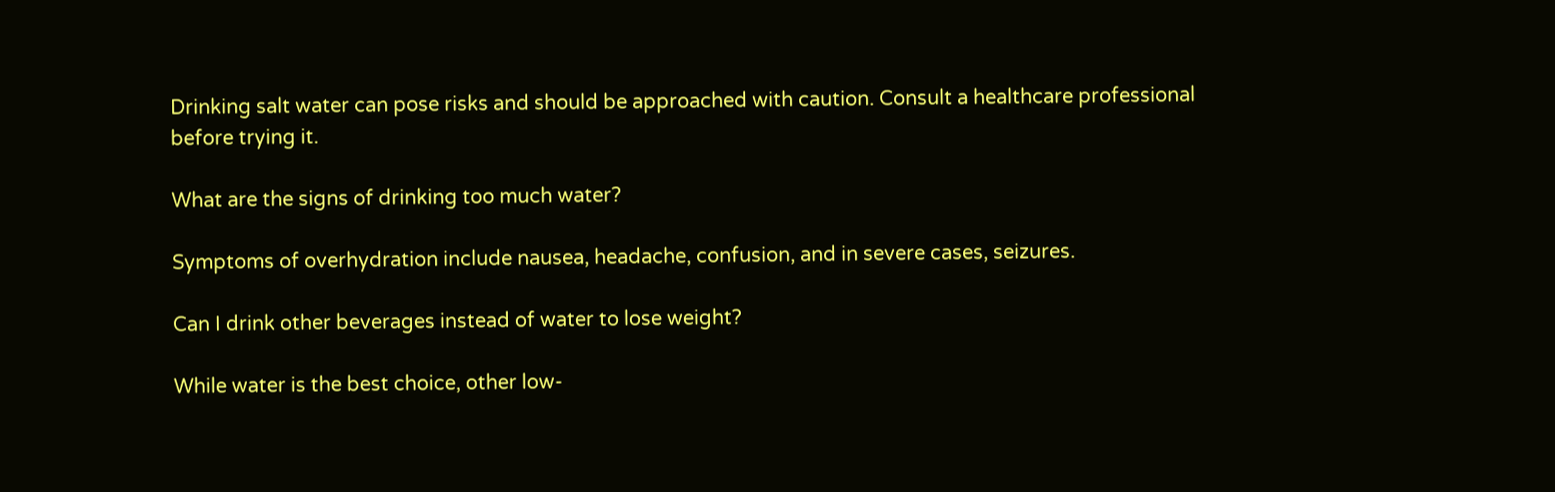Drinking salt water can pose risks and should be approached with caution. Consult a healthcare professional before trying it.

What are the signs of drinking too much water?

Symptoms of overhydration include nausea, headache, confusion, and in severe cases, seizures.

Can I drink other beverages instead of water to lose weight?

While water is the best choice, other low-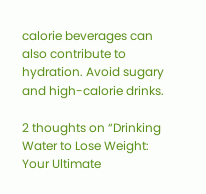calorie beverages can also contribute to hydration. Avoid sugary and high-calorie drinks.

2 thoughts on “Drinking Water to Lose Weight: Your Ultimate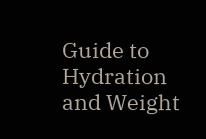Guide to Hydration and Weight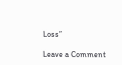Loss”

Leave a Comment